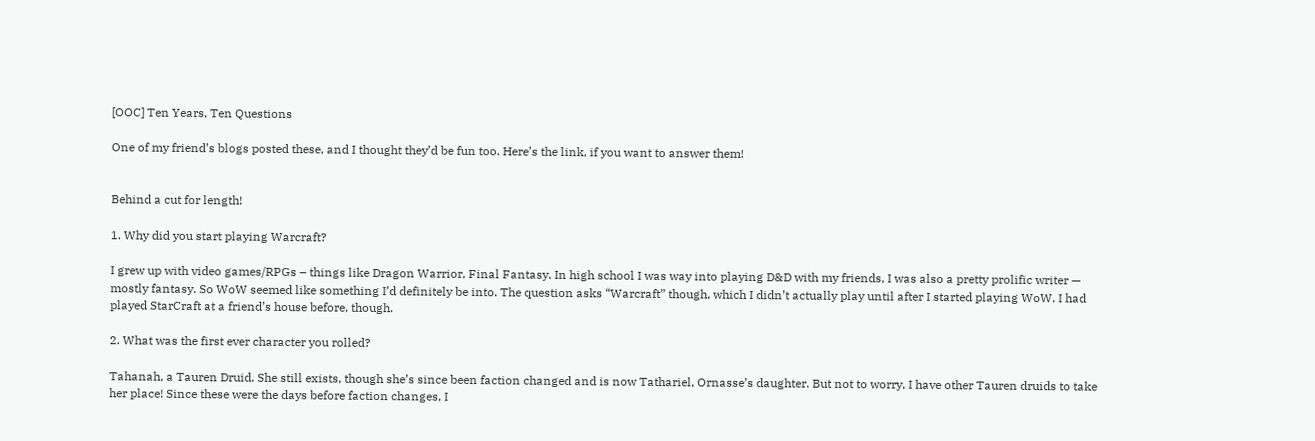[OOC] Ten Years, Ten Questions

One of my friend’s blogs posted these, and I thought they’d be fun too. Here’s the link, if you want to answer them!


Behind a cut for length!

1. Why did you start playing Warcraft?

I grew up with video games/RPGs – things like Dragon Warrior, Final Fantasy. In high school I was way into playing D&D with my friends, I was also a pretty prolific writer — mostly fantasy. So WoW seemed like something I’d definitely be into. The question asks “Warcraft” though, which I didn’t actually play until after I started playing WoW. I had played StarCraft at a friend’s house before, though.

2. What was the first ever character you rolled?

Tahanah, a Tauren Druid. She still exists, though she’s since been faction changed and is now Tathariel, Ornasse’s daughter. But not to worry, I have other Tauren druids to take her place! Since these were the days before faction changes, I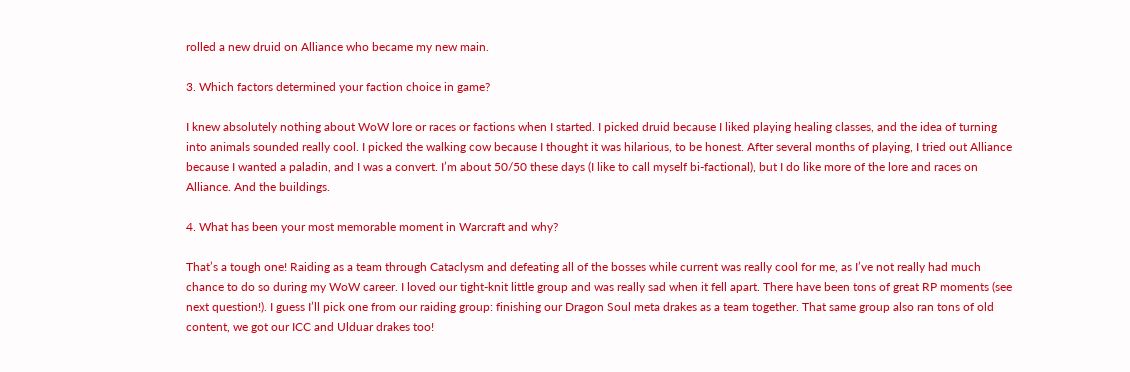rolled a new druid on Alliance who became my new main.

3. Which factors determined your faction choice in game?

I knew absolutely nothing about WoW lore or races or factions when I started. I picked druid because I liked playing healing classes, and the idea of turning into animals sounded really cool. I picked the walking cow because I thought it was hilarious, to be honest. After several months of playing, I tried out Alliance because I wanted a paladin, and I was a convert. I’m about 50/50 these days (I like to call myself bi-factional), but I do like more of the lore and races on Alliance. And the buildings.

4. What has been your most memorable moment in Warcraft and why?

That’s a tough one! Raiding as a team through Cataclysm and defeating all of the bosses while current was really cool for me, as I’ve not really had much chance to do so during my WoW career. I loved our tight-knit little group and was really sad when it fell apart. There have been tons of great RP moments (see next question!). I guess I’ll pick one from our raiding group: finishing our Dragon Soul meta drakes as a team together. That same group also ran tons of old content, we got our ICC and Ulduar drakes too!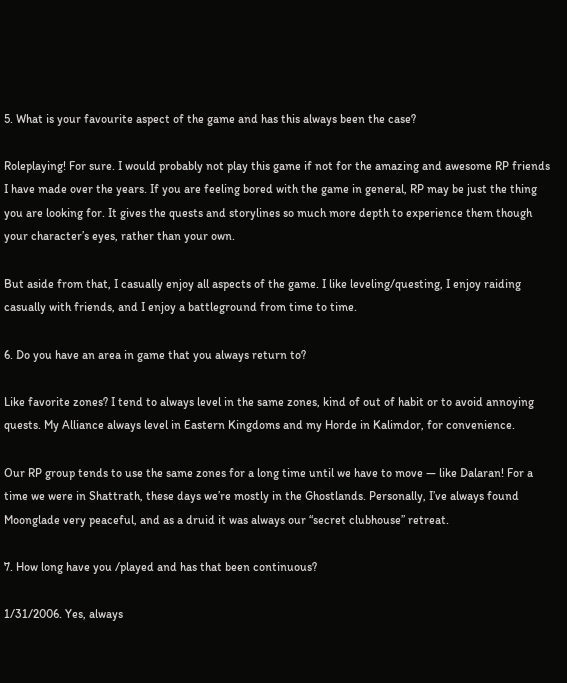5. What is your favourite aspect of the game and has this always been the case?

Roleplaying! For sure. I would probably not play this game if not for the amazing and awesome RP friends I have made over the years. If you are feeling bored with the game in general, RP may be just the thing you are looking for. It gives the quests and storylines so much more depth to experience them though your character’s eyes, rather than your own.

But aside from that, I casually enjoy all aspects of the game. I like leveling/questing, I enjoy raiding casually with friends, and I enjoy a battleground from time to time.

6. Do you have an area in game that you always return to?

Like favorite zones? I tend to always level in the same zones, kind of out of habit or to avoid annoying quests. My Alliance always level in Eastern Kingdoms and my Horde in Kalimdor, for convenience.

Our RP group tends to use the same zones for a long time until we have to move — like Dalaran! For a time we were in Shattrath, these days we’re mostly in the Ghostlands. Personally, I’ve always found Moonglade very peaceful, and as a druid it was always our “secret clubhouse” retreat.

7. How long have you /played and has that been continuous?

1/31/2006. Yes, always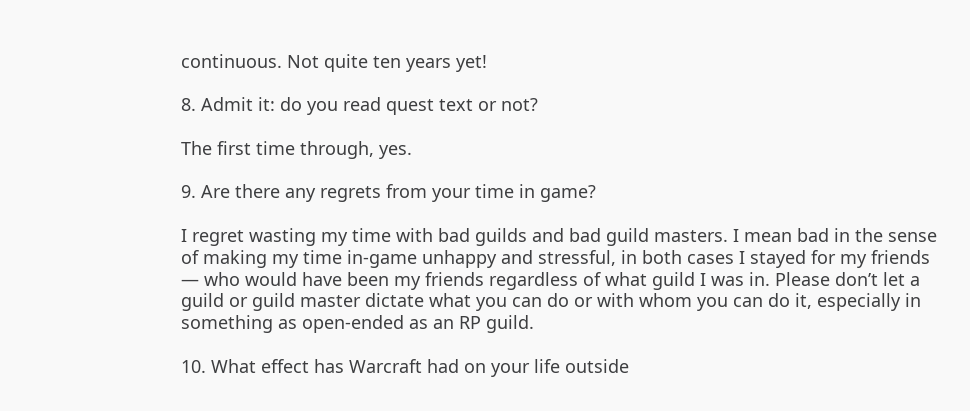continuous. Not quite ten years yet!

8. Admit it: do you read quest text or not?

The first time through, yes.

9. Are there any regrets from your time in game?

I regret wasting my time with bad guilds and bad guild masters. I mean bad in the sense of making my time in-game unhappy and stressful, in both cases I stayed for my friends — who would have been my friends regardless of what guild I was in. Please don’t let a guild or guild master dictate what you can do or with whom you can do it, especially in something as open-ended as an RP guild.

10. What effect has Warcraft had on your life outside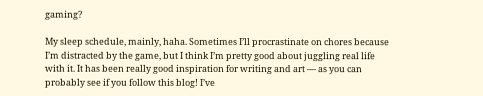gaming?

My sleep schedule, mainly, haha. Sometimes I’ll procrastinate on chores because I’m distracted by the game, but I think I’m pretty good about juggling real life with it. It has been really good inspiration for writing and art — as you can probably see if you follow this blog! I’ve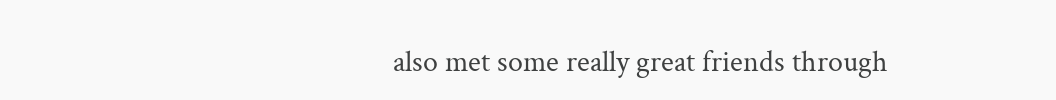also met some really great friends through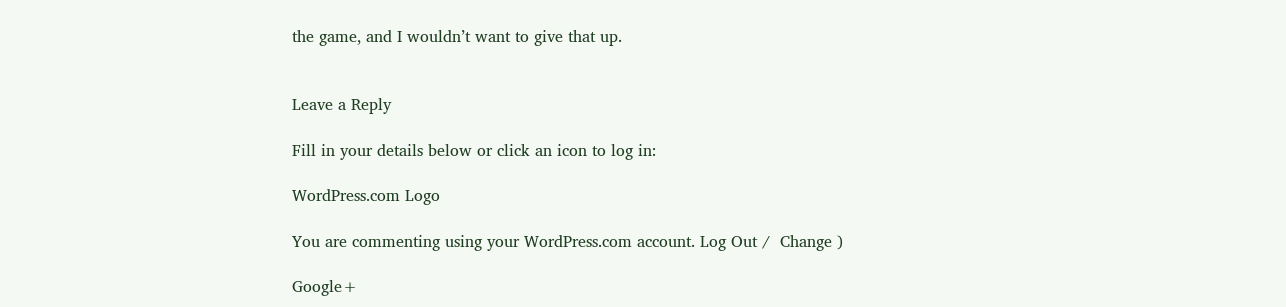the game, and I wouldn’t want to give that up.


Leave a Reply

Fill in your details below or click an icon to log in:

WordPress.com Logo

You are commenting using your WordPress.com account. Log Out /  Change )

Google+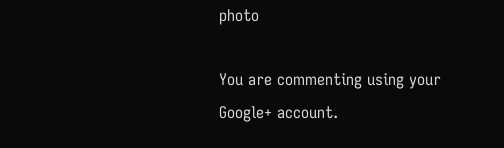photo

You are commenting using your Google+ account.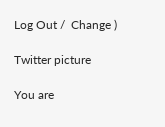Log Out /  Change )

Twitter picture

You are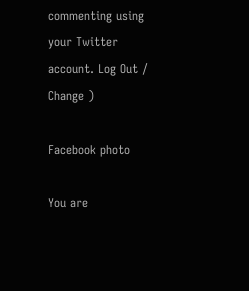commenting using your Twitter account. Log Out /  Change )

Facebook photo

You are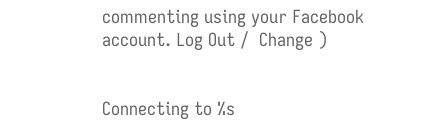commenting using your Facebook account. Log Out /  Change )


Connecting to %s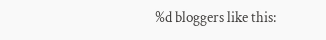%d bloggers like this: